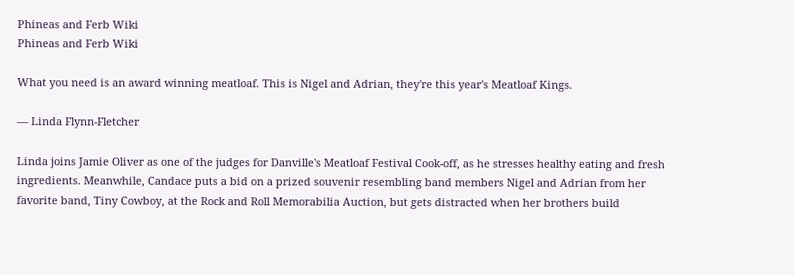Phineas and Ferb Wiki
Phineas and Ferb Wiki

What you need is an award winning meatloaf. This is Nigel and Adrian, they're this year's Meatloaf Kings.

— Linda Flynn-Fletcher

Linda joins Jamie Oliver as one of the judges for Danville's Meatloaf Festival Cook-off, as he stresses healthy eating and fresh ingredients. Meanwhile, Candace puts a bid on a prized souvenir resembling band members Nigel and Adrian from her favorite band, Tiny Cowboy, at the Rock and Roll Memorabilia Auction, but gets distracted when her brothers build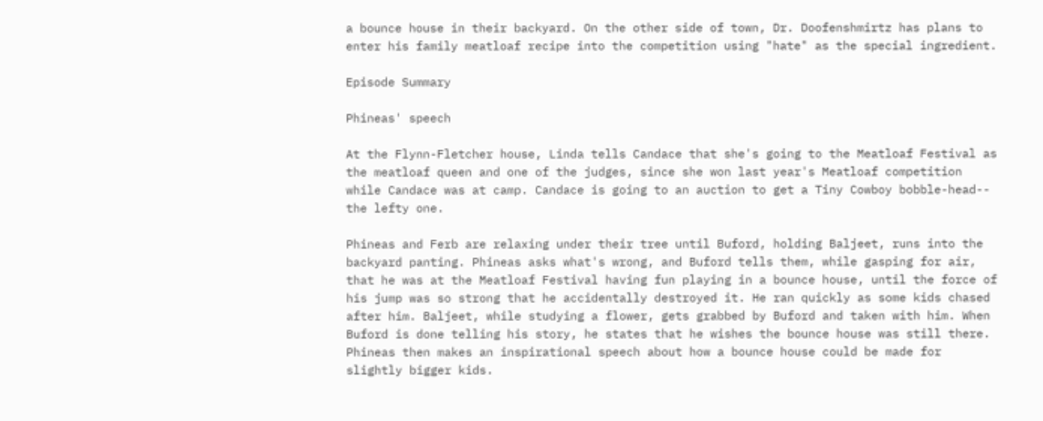a bounce house in their backyard. On the other side of town, Dr. Doofenshmirtz has plans to enter his family meatloaf recipe into the competition using "hate" as the special ingredient.

Episode Summary

Phineas' speech

At the Flynn-Fletcher house, Linda tells Candace that she's going to the Meatloaf Festival as the meatloaf queen and one of the judges, since she won last year's Meatloaf competition while Candace was at camp. Candace is going to an auction to get a Tiny Cowboy bobble-head-- the lefty one.

Phineas and Ferb are relaxing under their tree until Buford, holding Baljeet, runs into the backyard panting. Phineas asks what's wrong, and Buford tells them, while gasping for air, that he was at the Meatloaf Festival having fun playing in a bounce house, until the force of his jump was so strong that he accidentally destroyed it. He ran quickly as some kids chased after him. Baljeet, while studying a flower, gets grabbed by Buford and taken with him. When Buford is done telling his story, he states that he wishes the bounce house was still there. Phineas then makes an inspirational speech about how a bounce house could be made for slightly bigger kids.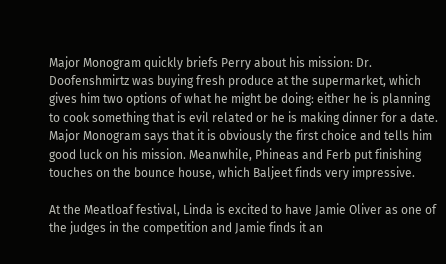Major Monogram quickly briefs Perry about his mission: Dr. Doofenshmirtz was buying fresh produce at the supermarket, which gives him two options of what he might be doing: either he is planning to cook something that is evil related or he is making dinner for a date. Major Monogram says that it is obviously the first choice and tells him good luck on his mission. Meanwhile, Phineas and Ferb put finishing touches on the bounce house, which Baljeet finds very impressive.

At the Meatloaf festival, Linda is excited to have Jamie Oliver as one of the judges in the competition and Jamie finds it an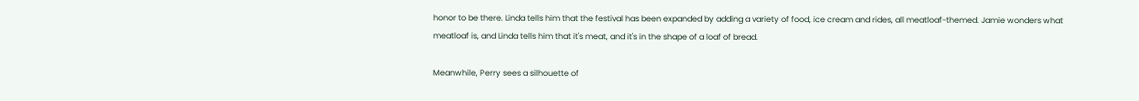honor to be there. Linda tells him that the festival has been expanded by adding a variety of food, ice cream and rides, all meatloaf-themed. Jamie wonders what meatloaf is, and Linda tells him that it's meat, and it's in the shape of a loaf of bread.

Meanwhile, Perry sees a silhouette of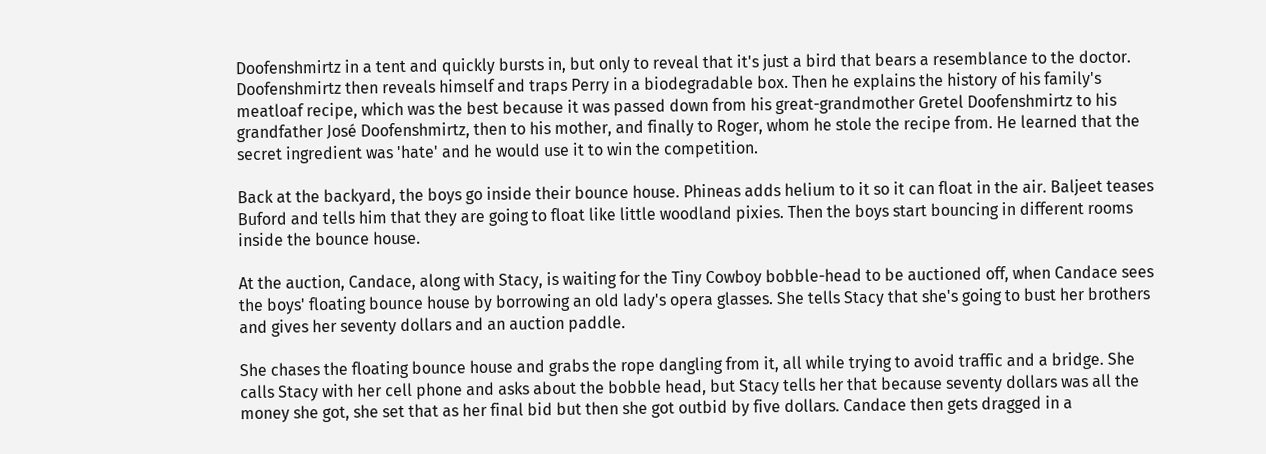Doofenshmirtz in a tent and quickly bursts in, but only to reveal that it's just a bird that bears a resemblance to the doctor. Doofenshmirtz then reveals himself and traps Perry in a biodegradable box. Then he explains the history of his family's meatloaf recipe, which was the best because it was passed down from his great-grandmother Gretel Doofenshmirtz to his grandfather José Doofenshmirtz, then to his mother, and finally to Roger, whom he stole the recipe from. He learned that the secret ingredient was 'hate' and he would use it to win the competition.

Back at the backyard, the boys go inside their bounce house. Phineas adds helium to it so it can float in the air. Baljeet teases Buford and tells him that they are going to float like little woodland pixies. Then the boys start bouncing in different rooms inside the bounce house.

At the auction, Candace, along with Stacy, is waiting for the Tiny Cowboy bobble-head to be auctioned off, when Candace sees the boys' floating bounce house by borrowing an old lady's opera glasses. She tells Stacy that she's going to bust her brothers and gives her seventy dollars and an auction paddle.

She chases the floating bounce house and grabs the rope dangling from it, all while trying to avoid traffic and a bridge. She calls Stacy with her cell phone and asks about the bobble head, but Stacy tells her that because seventy dollars was all the money she got, she set that as her final bid but then she got outbid by five dollars. Candace then gets dragged in a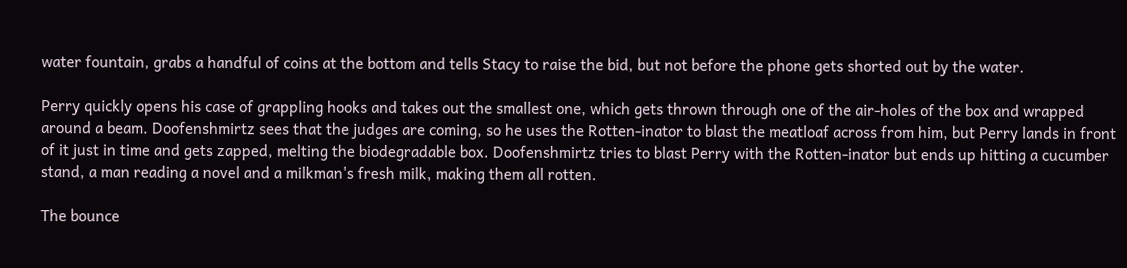water fountain, grabs a handful of coins at the bottom and tells Stacy to raise the bid, but not before the phone gets shorted out by the water.

Perry quickly opens his case of grappling hooks and takes out the smallest one, which gets thrown through one of the air-holes of the box and wrapped around a beam. Doofenshmirtz sees that the judges are coming, so he uses the Rotten-inator to blast the meatloaf across from him, but Perry lands in front of it just in time and gets zapped, melting the biodegradable box. Doofenshmirtz tries to blast Perry with the Rotten-inator but ends up hitting a cucumber stand, a man reading a novel and a milkman's fresh milk, making them all rotten.

The bounce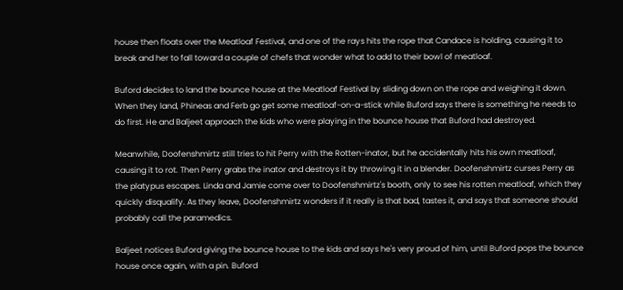house then floats over the Meatloaf Festival, and one of the rays hits the rope that Candace is holding, causing it to break and her to fall toward a couple of chefs that wonder what to add to their bowl of meatloaf.

Buford decides to land the bounce house at the Meatloaf Festival by sliding down on the rope and weighing it down. When they land, Phineas and Ferb go get some meatloaf-on-a-stick while Buford says there is something he needs to do first. He and Baljeet approach the kids who were playing in the bounce house that Buford had destroyed.

Meanwhile, Doofenshmirtz still tries to hit Perry with the Rotten-inator, but he accidentally hits his own meatloaf, causing it to rot. Then Perry grabs the inator and destroys it by throwing it in a blender. Doofenshmirtz curses Perry as the platypus escapes. Linda and Jamie come over to Doofenshmirtz's booth, only to see his rotten meatloaf, which they quickly disqualify. As they leave, Doofenshmirtz wonders if it really is that bad, tastes it, and says that someone should probably call the paramedics.

Baljeet notices Buford giving the bounce house to the kids and says he's very proud of him, until Buford pops the bounce house once again, with a pin. Buford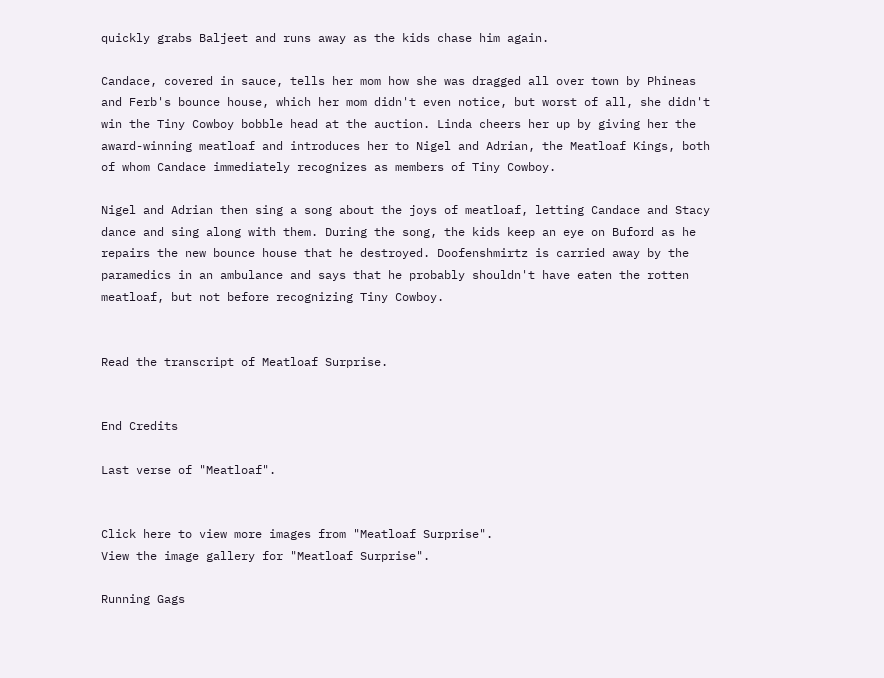quickly grabs Baljeet and runs away as the kids chase him again.

Candace, covered in sauce, tells her mom how she was dragged all over town by Phineas and Ferb's bounce house, which her mom didn't even notice, but worst of all, she didn't win the Tiny Cowboy bobble head at the auction. Linda cheers her up by giving her the award-winning meatloaf and introduces her to Nigel and Adrian, the Meatloaf Kings, both of whom Candace immediately recognizes as members of Tiny Cowboy.

Nigel and Adrian then sing a song about the joys of meatloaf, letting Candace and Stacy dance and sing along with them. During the song, the kids keep an eye on Buford as he repairs the new bounce house that he destroyed. Doofenshmirtz is carried away by the paramedics in an ambulance and says that he probably shouldn't have eaten the rotten meatloaf, but not before recognizing Tiny Cowboy.


Read the transcript of Meatloaf Surprise.


End Credits

Last verse of "Meatloaf".


Click here to view more images from "Meatloaf Surprise".
View the image gallery for "Meatloaf Surprise".

Running Gags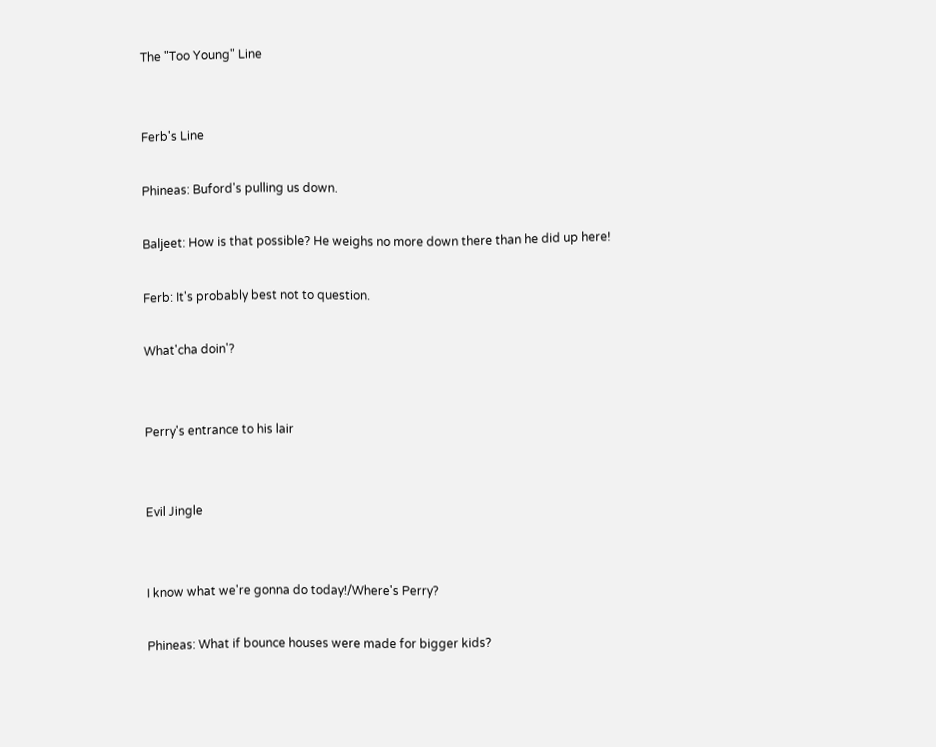The "Too Young" Line


Ferb's Line

Phineas: Buford's pulling us down.

Baljeet: How is that possible? He weighs no more down there than he did up here!

Ferb: It's probably best not to question.

What'cha doin'?


Perry's entrance to his lair


Evil Jingle


I know what we're gonna do today!/Where's Perry?

Phineas: What if bounce houses were made for bigger kids?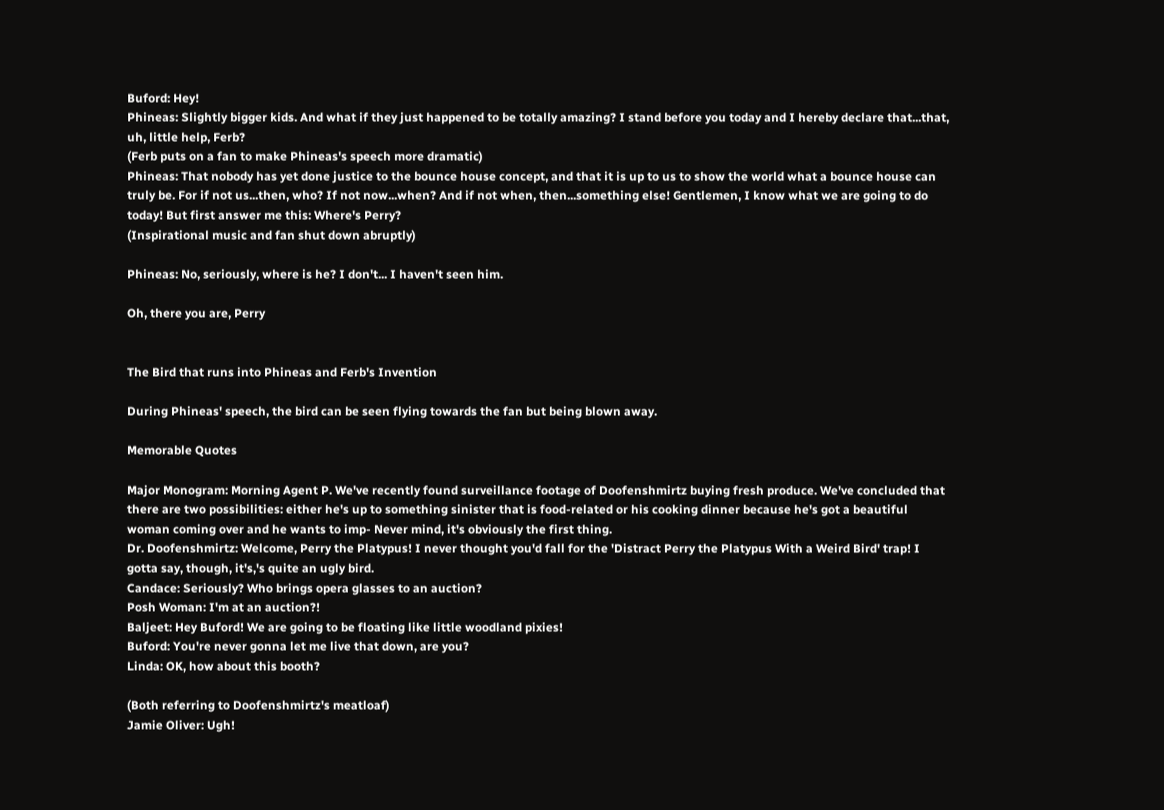Buford: Hey!
Phineas: Slightly bigger kids. And what if they just happened to be totally amazing? I stand before you today and I hereby declare that...that, uh, little help, Ferb?
(Ferb puts on a fan to make Phineas's speech more dramatic)
Phineas: That nobody has yet done justice to the bounce house concept, and that it is up to us to show the world what a bounce house can truly be. For if not us...then, who? If not now...when? And if not when, then...something else! Gentlemen, I know what we are going to do today! But first answer me this: Where's Perry?
(Inspirational music and fan shut down abruptly)

Phineas: No, seriously, where is he? I don't... I haven't seen him.

Oh, there you are, Perry


The Bird that runs into Phineas and Ferb's Invention

During Phineas' speech, the bird can be seen flying towards the fan but being blown away.

Memorable Quotes

Major Monogram: Morning Agent P. We've recently found surveillance footage of Doofenshmirtz buying fresh produce. We've concluded that there are two possibilities: either he's up to something sinister that is food-related or his cooking dinner because he's got a beautiful woman coming over and he wants to imp- Never mind, it's obviously the first thing.
Dr. Doofenshmirtz: Welcome, Perry the Platypus! I never thought you'd fall for the 'Distract Perry the Platypus With a Weird Bird' trap! I gotta say, though, it's,'s quite an ugly bird.
Candace: Seriously? Who brings opera glasses to an auction?
Posh Woman: I'm at an auction?!
Baljeet: Hey Buford! We are going to be floating like little woodland pixies!
Buford: You're never gonna let me live that down, are you?
Linda: OK, how about this booth?

(Both referring to Doofenshmirtz's meatloaf)
Jamie Oliver: Ugh!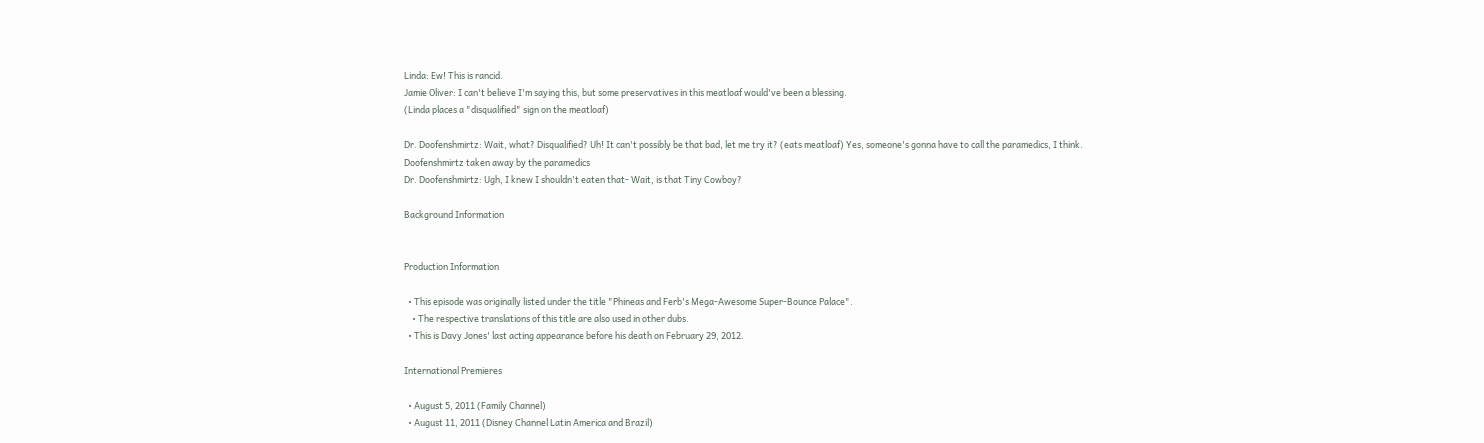Linda: Ew! This is rancid.
Jamie Oliver: I can't believe I'm saying this, but some preservatives in this meatloaf would've been a blessing.
(Linda places a "disqualified" sign on the meatloaf)

Dr. Doofenshmirtz: Wait, what? Disqualified? Uh! It can't possibly be that bad, let me try it? (eats meatloaf) Yes, someone's gonna have to call the paramedics, I think.
Doofenshmirtz taken away by the paramedics
Dr. Doofenshmirtz: Ugh, I knew I shouldn't eaten that- Wait, is that Tiny Cowboy?

Background Information


Production Information

  • This episode was originally listed under the title "Phineas and Ferb's Mega-Awesome Super-Bounce Palace".
    • The respective translations of this title are also used in other dubs.
  • This is Davy Jones' last acting appearance before his death on February 29, 2012.

International Premieres

  • August 5, 2011 (Family Channel)
  • August 11, 2011 (Disney Channel Latin America and Brazil)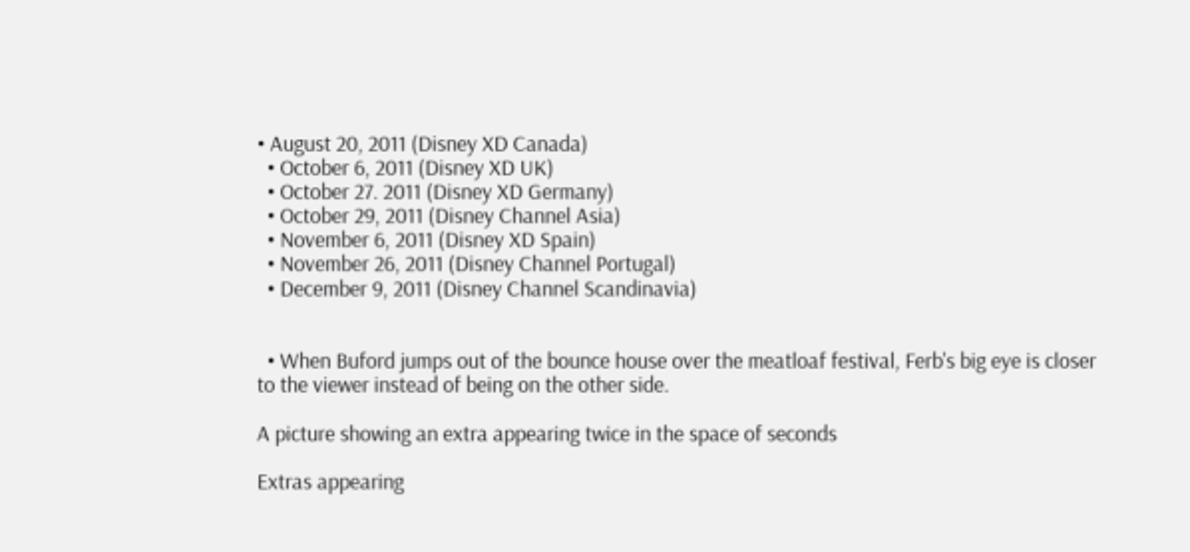• August 20, 2011 (Disney XD Canada)
  • October 6, 2011 (Disney XD UK)
  • October 27. 2011 (Disney XD Germany)
  • October 29, 2011 (Disney Channel Asia)
  • November 6, 2011 (Disney XD Spain)
  • November 26, 2011 (Disney Channel Portugal)
  • December 9, 2011 (Disney Channel Scandinavia)


  • When Buford jumps out of the bounce house over the meatloaf festival, Ferb's big eye is closer to the viewer instead of being on the other side.

A picture showing an extra appearing twice in the space of seconds

Extras appearing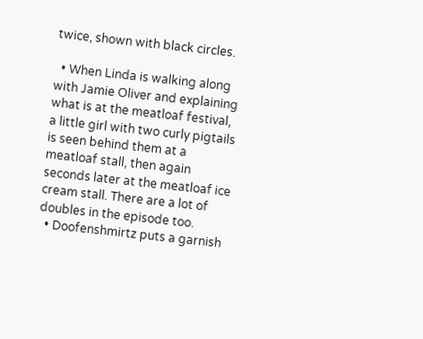twice, shown with black circles.

  • When Linda is walking along with Jamie Oliver and explaining what is at the meatloaf festival, a little girl with two curly pigtails is seen behind them at a meatloaf stall, then again seconds later at the meatloaf ice cream stall. There are a lot of doubles in the episode too.
  • Doofenshmirtz puts a garnish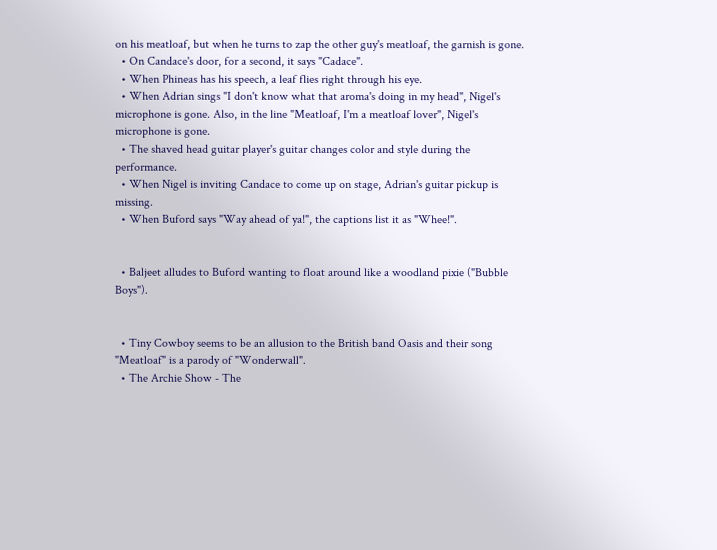on his meatloaf, but when he turns to zap the other guy's meatloaf, the garnish is gone.
  • On Candace's door, for a second, it says "Cadace".
  • When Phineas has his speech, a leaf flies right through his eye.
  • When Adrian sings "I don't know what that aroma's doing in my head", Nigel's microphone is gone. Also, in the line "Meatloaf, I'm a meatloaf lover", Nigel's microphone is gone.
  • The shaved head guitar player's guitar changes color and style during the performance.
  • When Nigel is inviting Candace to come up on stage, Adrian's guitar pickup is missing.
  • When Buford says "Way ahead of ya!", the captions list it as "Whee!".


  • Baljeet alludes to Buford wanting to float around like a woodland pixie ("Bubble Boys").


  • Tiny Cowboy seems to be an allusion to the British band Oasis and their song "Meatloaf" is a parody of "Wonderwall".
  • The Archie Show - The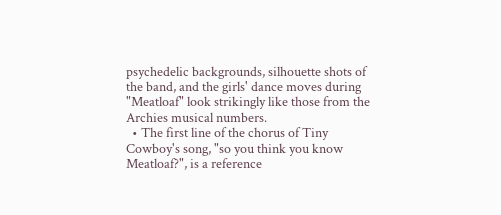psychedelic backgrounds, silhouette shots of the band, and the girls' dance moves during "Meatloaf" look strikingly like those from the Archies musical numbers.
  • The first line of the chorus of Tiny Cowboy's song, "so you think you know Meatloaf?", is a reference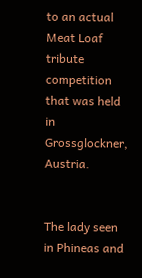to an actual Meat Loaf tribute competition that was held in Grossglockner, Austria.


The lady seen in Phineas and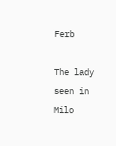Ferb

The lady seen in Milo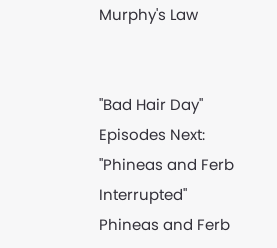Murphy's Law


"Bad Hair Day"
Episodes Next:
"Phineas and Ferb Interrupted"
Phineas and Ferb